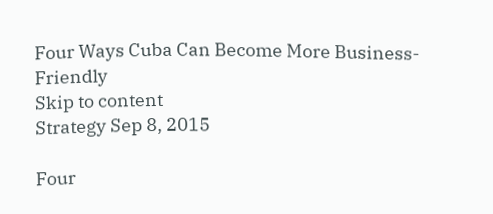Four Ways Cuba Can Become More Business-Friendly
Skip to content
Strategy Sep 8, 2015

Four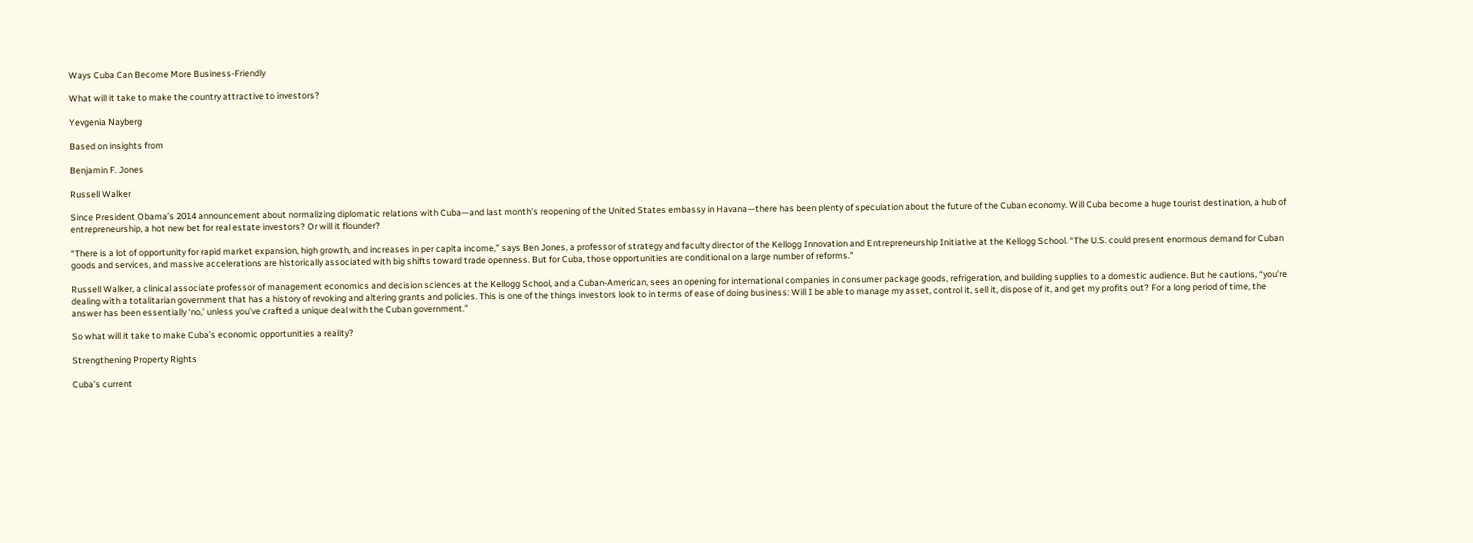Ways Cuba Can Become More Business-Friendly

What will it take to make the country attractive to investors?

Yevgenia Nayberg

Based on insights from

Benjamin F. Jones

Russell Walker

Since President Obama’s 2014 announcement about normalizing diplomatic relations with Cuba—and last month’s reopening of the United States embassy in Havana—there has been plenty of speculation about the future of the Cuban economy. Will Cuba become a huge tourist destination, a hub of entrepreneurship, a hot new bet for real estate investors? Or will it flounder?

“There is a lot of opportunity for rapid market expansion, high growth, and increases in per capita income,” says Ben Jones, a professor of strategy and faculty director of the Kellogg Innovation and Entrepreneurship Initiative at the Kellogg School. “The U.S. could present enormous demand for Cuban goods and services, and massive accelerations are historically associated with big shifts toward trade openness. But for Cuba, those opportunities are conditional on a large number of reforms.”

Russell Walker, a clinical associate professor of management economics and decision sciences at the Kellogg School, and a Cuban-American, sees an opening for international companies in consumer package goods, refrigeration, and building supplies to a domestic audience. But he cautions, “you’re dealing with a totalitarian government that has a history of revoking and altering grants and policies. This is one of the things investors look to in terms of ease of doing business: Will I be able to manage my asset, control it, sell it, dispose of it, and get my profits out? For a long period of time, the answer has been essentially ‘no,’ unless you’ve crafted a unique deal with the Cuban government.”

So what will it take to make Cuba’s economic opportunities a reality?

Strengthening Property Rights

Cuba’s current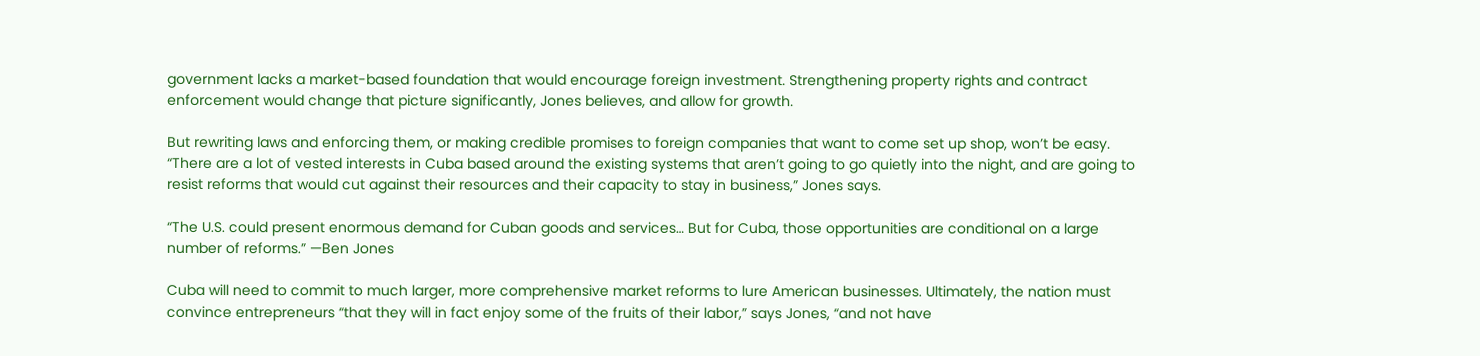government lacks a market-based foundation that would encourage foreign investment. Strengthening property rights and contract enforcement would change that picture significantly, Jones believes, and allow for growth.

But rewriting laws and enforcing them, or making credible promises to foreign companies that want to come set up shop, won’t be easy. “There are a lot of vested interests in Cuba based around the existing systems that aren’t going to go quietly into the night, and are going to resist reforms that would cut against their resources and their capacity to stay in business,” Jones says.

“The U.S. could present enormous demand for Cuban goods and services… But for Cuba, those opportunities are conditional on a large number of reforms.” —Ben Jones

Cuba will need to commit to much larger, more comprehensive market reforms to lure American businesses. Ultimately, the nation must convince entrepreneurs “that they will in fact enjoy some of the fruits of their labor,” says Jones, “and not have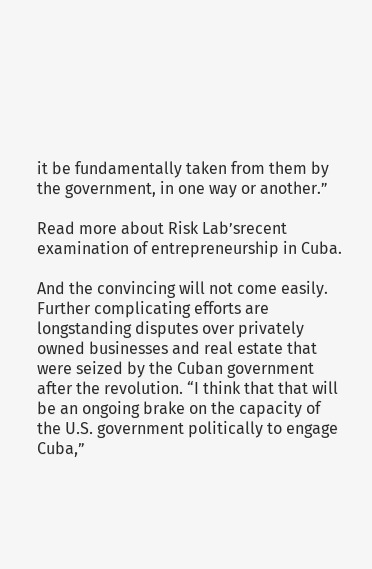it be fundamentally taken from them by the government, in one way or another.”

Read more about Risk Lab’srecent examination of entrepreneurship in Cuba.

And the convincing will not come easily. Further complicating efforts are longstanding disputes over privately owned businesses and real estate that were seized by the Cuban government after the revolution. “I think that that will be an ongoing brake on the capacity of the U.S. government politically to engage Cuba,”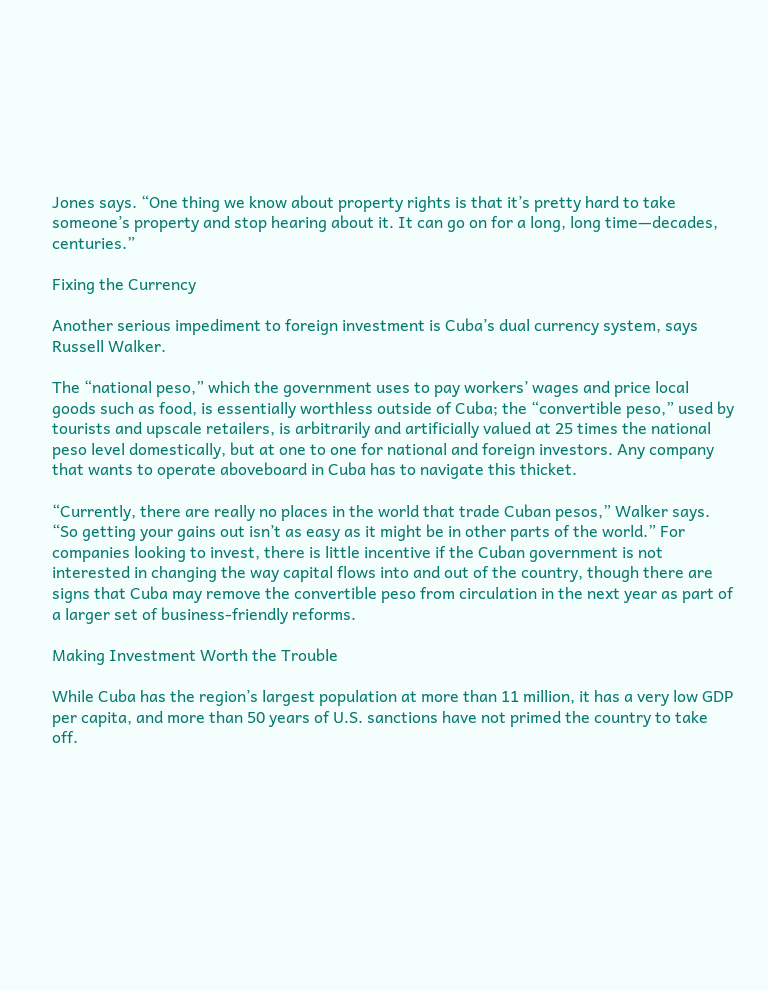Jones says. “One thing we know about property rights is that it’s pretty hard to take someone’s property and stop hearing about it. It can go on for a long, long time—decades, centuries.”

Fixing the Currency

Another serious impediment to foreign investment is Cuba’s dual currency system, says Russell Walker.

The “national peso,” which the government uses to pay workers’ wages and price local goods such as food, is essentially worthless outside of Cuba; the “convertible peso,” used by tourists and upscale retailers, is arbitrarily and artificially valued at 25 times the national peso level domestically, but at one to one for national and foreign investors. Any company that wants to operate aboveboard in Cuba has to navigate this thicket.

“Currently, there are really no places in the world that trade Cuban pesos,” Walker says. “So getting your gains out isn’t as easy as it might be in other parts of the world.” For companies looking to invest, there is little incentive if the Cuban government is not interested in changing the way capital flows into and out of the country, though there are signs that Cuba may remove the convertible peso from circulation in the next year as part of a larger set of business-friendly reforms.

Making Investment Worth the Trouble

While Cuba has the region’s largest population at more than 11 million, it has a very low GDP per capita, and more than 50 years of U.S. sanctions have not primed the country to take off.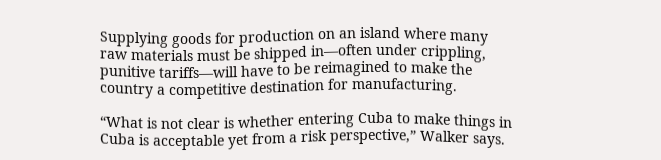Supplying goods for production on an island where many raw materials must be shipped in—often under crippling, punitive tariffs—will have to be reimagined to make the country a competitive destination for manufacturing.

“What is not clear is whether entering Cuba to make things in Cuba is acceptable yet from a risk perspective,” Walker says.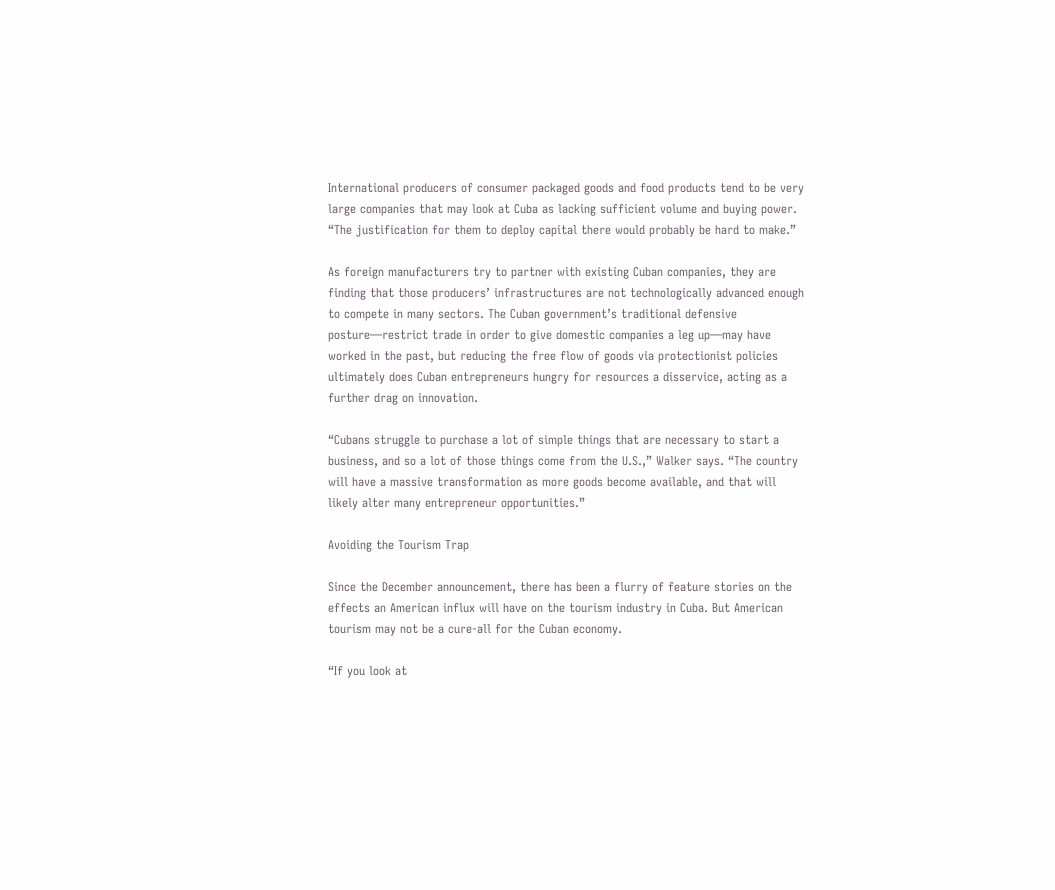International producers of consumer packaged goods and food products tend to be very large companies that may look at Cuba as lacking sufficient volume and buying power. “The justification for them to deploy capital there would probably be hard to make.”

As foreign manufacturers try to partner with existing Cuban companies, they are finding that those producers’ infrastructures are not technologically advanced enough to compete in many sectors. The Cuban government’s traditional defensive posture—restrict trade in order to give domestic companies a leg up—may have worked in the past, but reducing the free flow of goods via protectionist policies ultimately does Cuban entrepreneurs hungry for resources a disservice, acting as a further drag on innovation.

“Cubans struggle to purchase a lot of simple things that are necessary to start a business, and so a lot of those things come from the U.S.,” Walker says. “The country will have a massive transformation as more goods become available, and that will likely alter many entrepreneur opportunities.”

Avoiding the Tourism Trap

Since the December announcement, there has been a flurry of feature stories on the effects an American influx will have on the tourism industry in Cuba. But American tourism may not be a cure-all for the Cuban economy.

“If you look at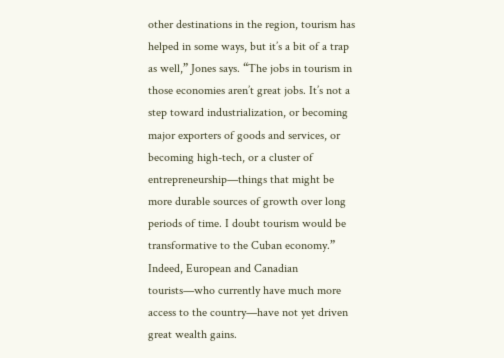other destinations in the region, tourism has helped in some ways, but it’s a bit of a trap as well,” Jones says. “The jobs in tourism in those economies aren’t great jobs. It’s not a step toward industrialization, or becoming major exporters of goods and services, or becoming high-tech, or a cluster of entrepreneurship—things that might be more durable sources of growth over long periods of time. I doubt tourism would be transformative to the Cuban economy.” Indeed, European and Canadian tourists—who currently have much more access to the country—have not yet driven great wealth gains.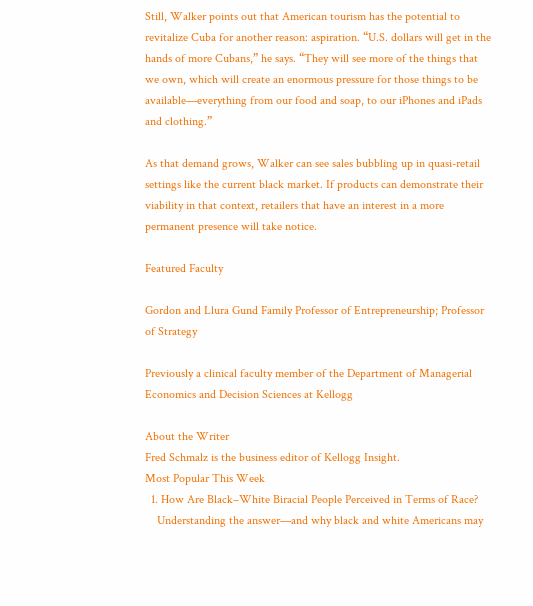Still, Walker points out that American tourism has the potential to revitalize Cuba for another reason: aspiration. “U.S. dollars will get in the hands of more Cubans,” he says. “They will see more of the things that we own, which will create an enormous pressure for those things to be available—everything from our food and soap, to our iPhones and iPads and clothing.”

As that demand grows, Walker can see sales bubbling up in quasi-retail settings like the current black market. If products can demonstrate their viability in that context, retailers that have an interest in a more permanent presence will take notice.

Featured Faculty

Gordon and Llura Gund Family Professor of Entrepreneurship; Professor of Strategy

Previously a clinical faculty member of the Department of Managerial Economics and Decision Sciences at Kellogg

About the Writer
Fred Schmalz is the business editor of Kellogg Insight.
Most Popular This Week
  1. How Are Black–White Biracial People Perceived in Terms of Race?
    Understanding the answer—and why black and white Americans may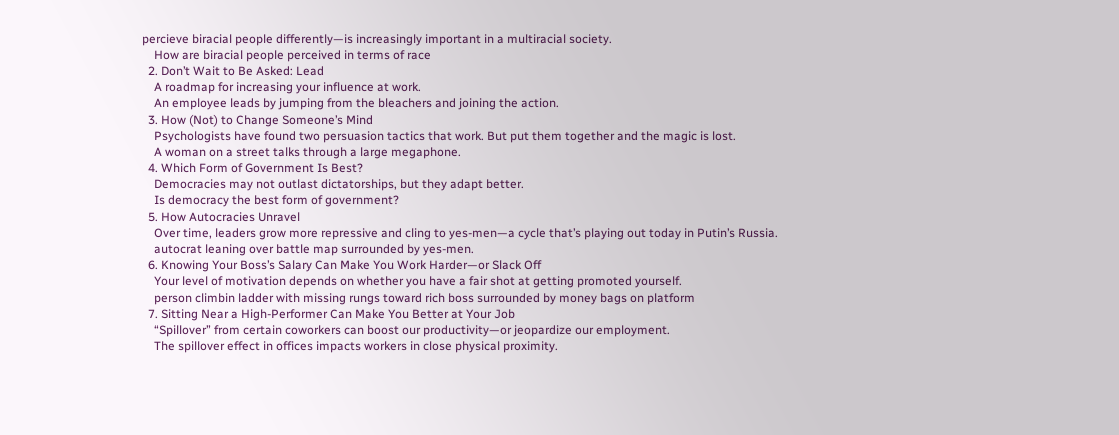percieve biracial people differently—is increasingly important in a multiracial society.
    How are biracial people perceived in terms of race
  2. Don’t Wait to Be Asked: Lead
    A roadmap for increasing your influence at work.
    An employee leads by jumping from the bleachers and joining the action.
  3. How (Not) to Change Someone’s Mind
    Psychologists have found two persuasion tactics that work. But put them together and the magic is lost.
    A woman on a street talks through a large megaphone.
  4. Which Form of Government Is Best?
    Democracies may not outlast dictatorships, but they adapt better.
    Is democracy the best form of government?
  5. How Autocracies Unravel
    Over time, leaders grow more repressive and cling to yes-men—a cycle that’s playing out today in Putin’s Russia.
    autocrat leaning over battle map surrounded by yes-men.
  6. Knowing Your Boss’s Salary Can Make You Work Harder—or Slack Off
    Your level of motivation depends on whether you have a fair shot at getting promoted yourself.
    person climbin ladder with missing rungs toward rich boss surrounded by money bags on platform
  7. Sitting Near a High-Performer Can Make You Better at Your Job
    “Spillover” from certain coworkers can boost our productivity—or jeopardize our employment.
    The spillover effect in offices impacts workers in close physical proximity.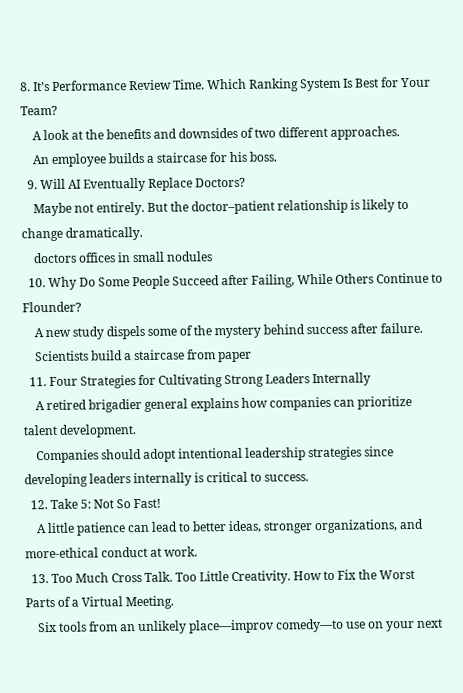8. It’s Performance Review Time. Which Ranking System Is Best for Your Team?
    A look at the benefits and downsides of two different approaches.
    An employee builds a staircase for his boss.
  9. Will AI Eventually Replace Doctors?
    Maybe not entirely. But the doctor–patient relationship is likely to change dramatically.
    doctors offices in small nodules
  10. Why Do Some People Succeed after Failing, While Others Continue to Flounder?
    A new study dispels some of the mystery behind success after failure.
    Scientists build a staircase from paper
  11. Four Strategies for Cultivating Strong Leaders Internally
    A retired brigadier general explains how companies can prioritize talent development.
    Companies should adopt intentional leadership strategies since developing leaders internally is critical to success.
  12. Take 5: Not So Fast!
    A little patience can lead to better ideas, stronger organizations, and more-ethical conduct at work.
  13. Too Much Cross Talk. Too Little Creativity. How to Fix the Worst Parts of a Virtual Meeting.
    Six tools from an unlikely place—improv comedy—to use on your next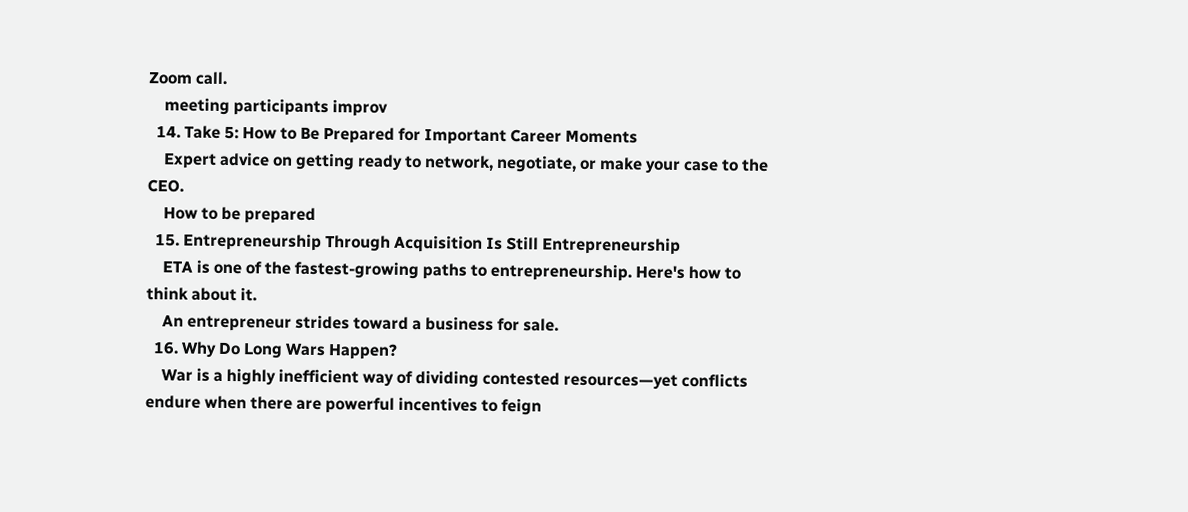Zoom call.
    meeting participants improv
  14. Take 5: How to Be Prepared for Important Career Moments
    Expert advice on getting ready to network, negotiate, or make your case to the CEO.
    How to be prepared
  15. Entrepreneurship Through Acquisition Is Still Entrepreneurship
    ETA is one of the fastest-growing paths to entrepreneurship. Here's how to think about it.
    An entrepreneur strides toward a business for sale.
  16. Why Do Long Wars Happen?
    War is a highly inefficient way of dividing contested resources—yet conflicts endure when there are powerful incentives to feign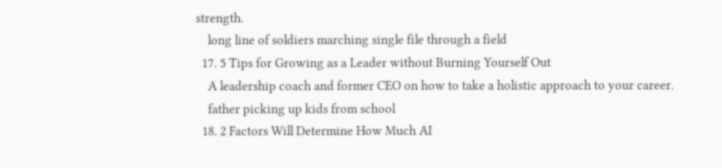strength.
    long line of soldiers marching single file through a field
  17. 5 Tips for Growing as a Leader without Burning Yourself Out
    A leadership coach and former CEO on how to take a holistic approach to your career.
    father picking up kids from school
  18. 2 Factors Will Determine How Much AI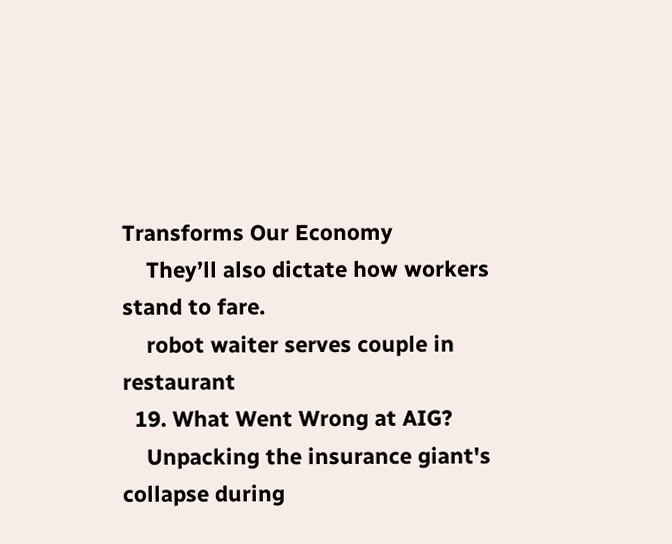Transforms Our Economy
    They’ll also dictate how workers stand to fare.
    robot waiter serves couple in restaurant
  19. What Went Wrong at AIG?
    Unpacking the insurance giant's collapse during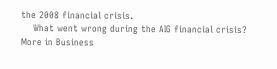the 2008 financial crisis.
    What went wrong during the AIG financial crisis?
More in Business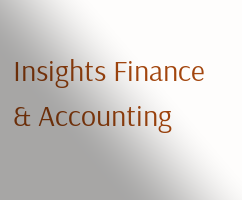Insights Finance & Accounting